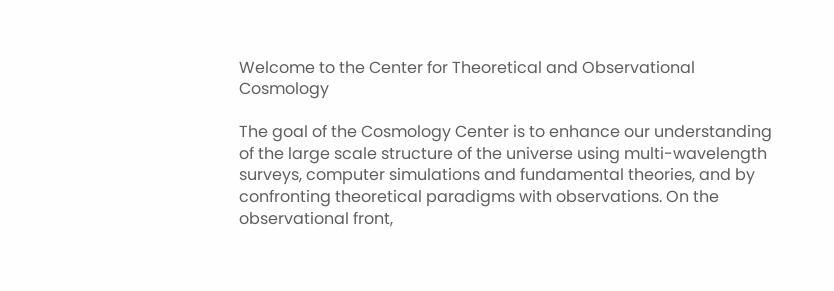Welcome to the Center for Theoretical and Observational Cosmology

The goal of the Cosmology Center is to enhance our understanding of the large scale structure of the universe using multi-wavelength surveys, computer simulations and fundamental theories, and by confronting theoretical paradigms with observations. On the observational front,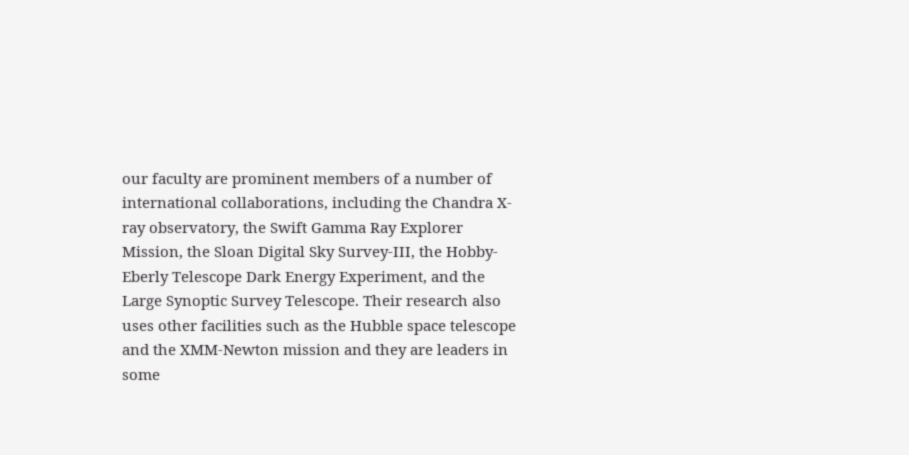our faculty are prominent members of a number of international collaborations, including the Chandra X-ray observatory, the Swift Gamma Ray Explorer Mission, the Sloan Digital Sky Survey-III, the Hobby-Eberly Telescope Dark Energy Experiment, and the Large Synoptic Survey Telescope. Their research also uses other facilities such as the Hubble space telescope and the XMM-Newton mission and they are leaders in some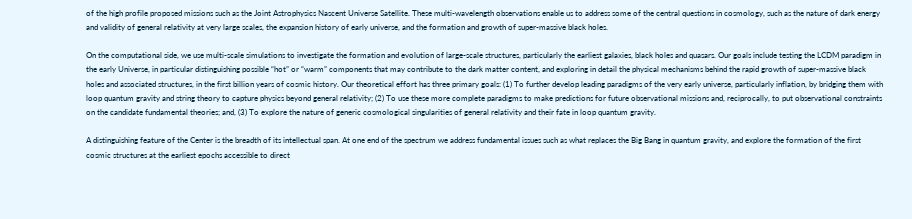of the high profile proposed missions such as the Joint Astrophysics Nascent Universe Satellite. These multi-wavelength observations enable us to address some of the central questions in cosmology, such as the nature of dark energy and validity of general relativity at very large scales, the expansion history of early universe, and the formation and growth of super-massive black holes.

On the computational side, we use multi-scale simulations to investigate the formation and evolution of large-scale structures, particularly the earliest galaxies, black holes and quasars. Our goals include testing the LCDM paradigm in the early Universe, in particular distinguishing possible “hot” or “warm” components that may contribute to the dark matter content, and exploring in detail the physical mechanisms behind the rapid growth of super-massive black holes and associated structures, in the first billion years of cosmic history. Our theoretical effort has three primary goals: (1) To further develop leading paradigms of the very early universe, particularly inflation, by bridging them with loop quantum gravity and string theory to capture physics beyond general relativity; (2) To use these more complete paradigms to make predictions for future observational missions and, reciprocally, to put observational constraints on the candidate fundamental theories; and, (3) To explore the nature of generic cosmological singularities of general relativity and their fate in loop quantum gravity.

A distinguishing feature of the Center is the breadth of its intellectual span. At one end of the spectrum we address fundamental issues such as what replaces the Big Bang in quantum gravity, and explore the formation of the first cosmic structures at the earliest epochs accessible to direct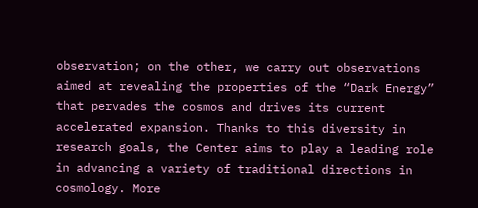observation; on the other, we carry out observations aimed at revealing the properties of the “Dark Energy” that pervades the cosmos and drives its current accelerated expansion. Thanks to this diversity in research goals, the Center aims to play a leading role in advancing a variety of traditional directions in cosmology. More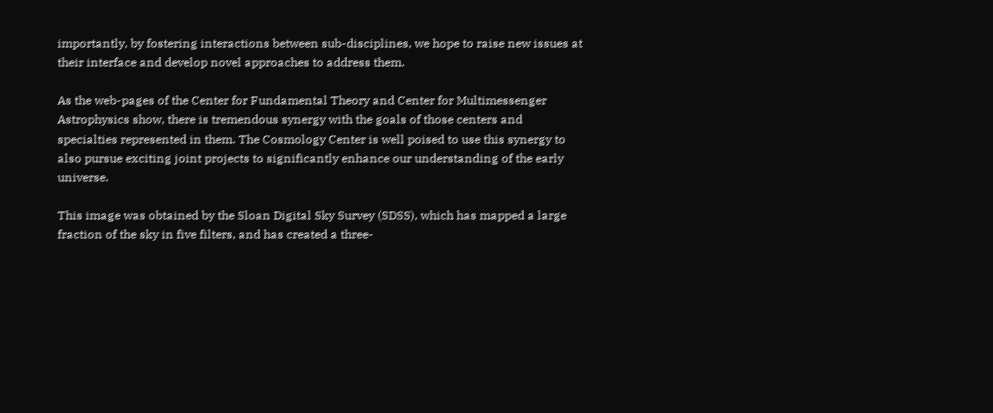importantly, by fostering interactions between sub-disciplines, we hope to raise new issues at their interface and develop novel approaches to address them.

As the web-pages of the Center for Fundamental Theory and Center for Multimessenger Astrophysics show, there is tremendous synergy with the goals of those centers and specialties represented in them. The Cosmology Center is well poised to use this synergy to also pursue exciting joint projects to significantly enhance our understanding of the early universe.

This image was obtained by the Sloan Digital Sky Survey (SDSS), which has mapped a large fraction of the sky in five filters, and has created a three-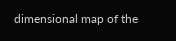dimensional map of the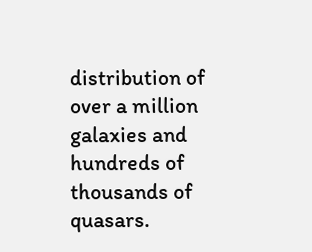distribution of over a million galaxies and hundreds of thousands of quasars.